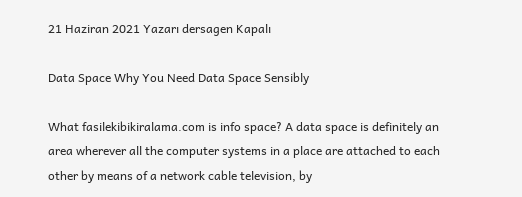21 Haziran 2021 Yazarı dersagen Kapalı

Data Space Why You Need Data Space Sensibly

What fasilekibikiralama.com is info space? A data space is definitely an area wherever all the computer systems in a place are attached to each other by means of a network cable television, by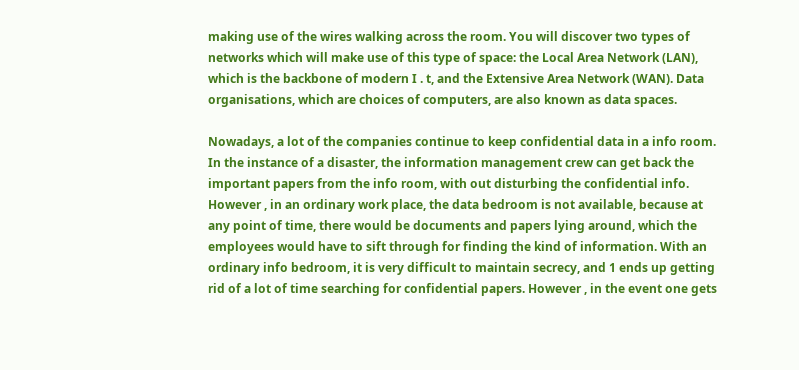making use of the wires walking across the room. You will discover two types of networks which will make use of this type of space: the Local Area Network (LAN), which is the backbone of modern I . t, and the Extensive Area Network (WAN). Data organisations, which are choices of computers, are also known as data spaces.

Nowadays, a lot of the companies continue to keep confidential data in a info room. In the instance of a disaster, the information management crew can get back the important papers from the info room, with out disturbing the confidential info. However , in an ordinary work place, the data bedroom is not available, because at any point of time, there would be documents and papers lying around, which the employees would have to sift through for finding the kind of information. With an ordinary info bedroom, it is very difficult to maintain secrecy, and 1 ends up getting rid of a lot of time searching for confidential papers. However , in the event one gets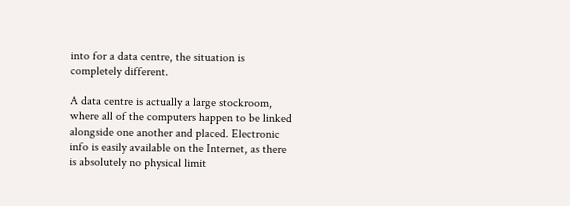into for a data centre, the situation is completely different.

A data centre is actually a large stockroom, where all of the computers happen to be linked alongside one another and placed. Electronic info is easily available on the Internet, as there is absolutely no physical limit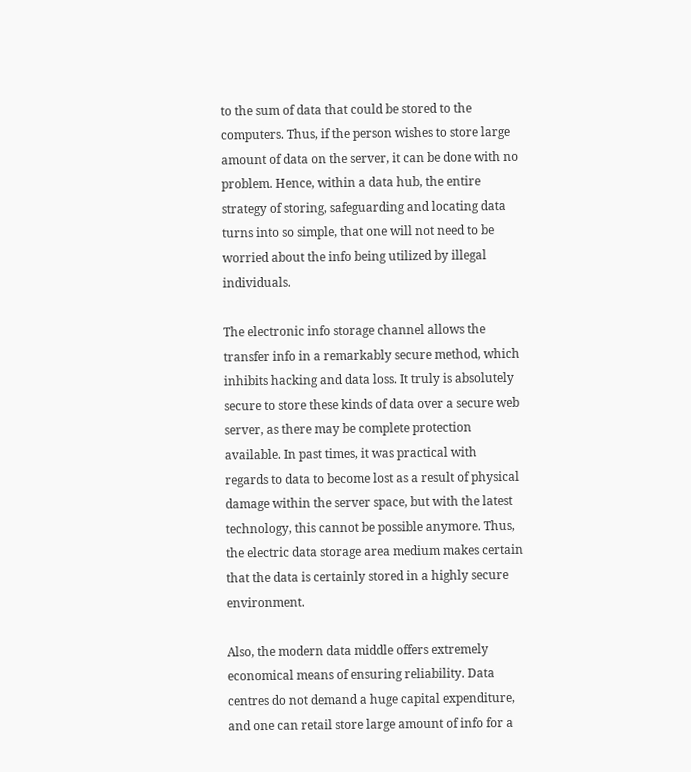to the sum of data that could be stored to the computers. Thus, if the person wishes to store large amount of data on the server, it can be done with no problem. Hence, within a data hub, the entire strategy of storing, safeguarding and locating data turns into so simple, that one will not need to be worried about the info being utilized by illegal individuals.

The electronic info storage channel allows the transfer info in a remarkably secure method, which inhibits hacking and data loss. It truly is absolutely secure to store these kinds of data over a secure web server, as there may be complete protection available. In past times, it was practical with regards to data to become lost as a result of physical damage within the server space, but with the latest technology, this cannot be possible anymore. Thus, the electric data storage area medium makes certain that the data is certainly stored in a highly secure environment.

Also, the modern data middle offers extremely economical means of ensuring reliability. Data centres do not demand a huge capital expenditure, and one can retail store large amount of info for a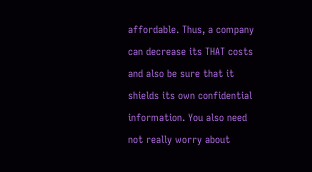affordable. Thus, a company can decrease its THAT costs and also be sure that it shields its own confidential information. You also need not really worry about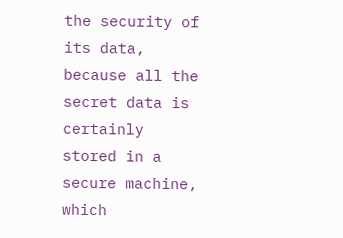the security of its data, because all the secret data is certainly stored in a secure machine, which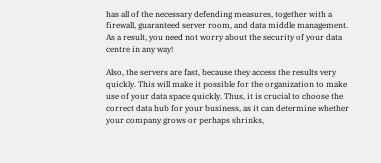has all of the necessary defending measures, together with a firewall, guaranteed server room, and data middle management. As a result, you need not worry about the security of your data centre in any way!

Also, the servers are fast, because they access the results very quickly. This will make it possible for the organization to make use of your data space quickly. Thus, it is crucial to choose the correct data hub for your business, as it can determine whether your company grows or perhaps shrinks,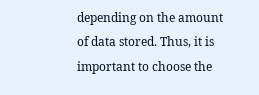depending on the amount of data stored. Thus, it is important to choose the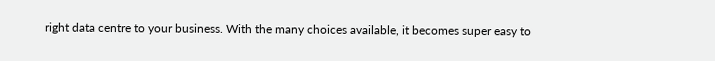right data centre to your business. With the many choices available, it becomes super easy to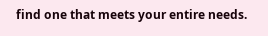find one that meets your entire needs.